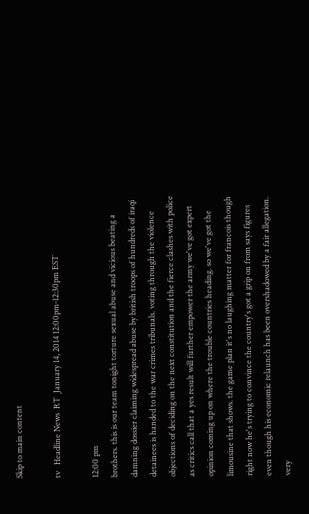Skip to main content

tv   Headline News  RT  January 14, 2014 12:00pm-12:30pm EST

12:00 pm
brothers. this is our team tonight torture sexual abuse and vicious beating a damning dossier claiming widespread abuse by british troops of hundreds of iraqi detainees is handed to the war crimes tribunals. voting through the violence objections of deciding on the next constitution and the fierce clashes with police as critics call that a yes result will further empower the army we've got expert opinion coming up on where the trouble countries heading. so we've got the limousine that shows. the game plan it's no laughing matter for francois though right now he's trying to convince the country's got a grip on from says figures even though his economic relaunch has been overshadowed by a fair allegation. very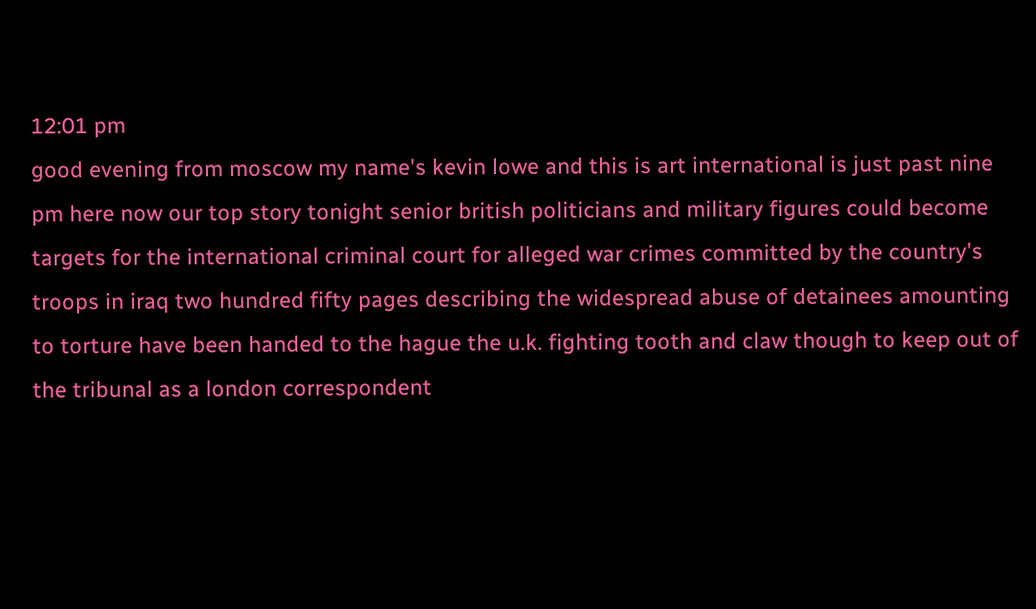12:01 pm
good evening from moscow my name's kevin lowe and this is art international is just past nine pm here now our top story tonight senior british politicians and military figures could become targets for the international criminal court for alleged war crimes committed by the country's troops in iraq two hundred fifty pages describing the widespread abuse of detainees amounting to torture have been handed to the hague the u.k. fighting tooth and claw though to keep out of the tribunal as a london correspondent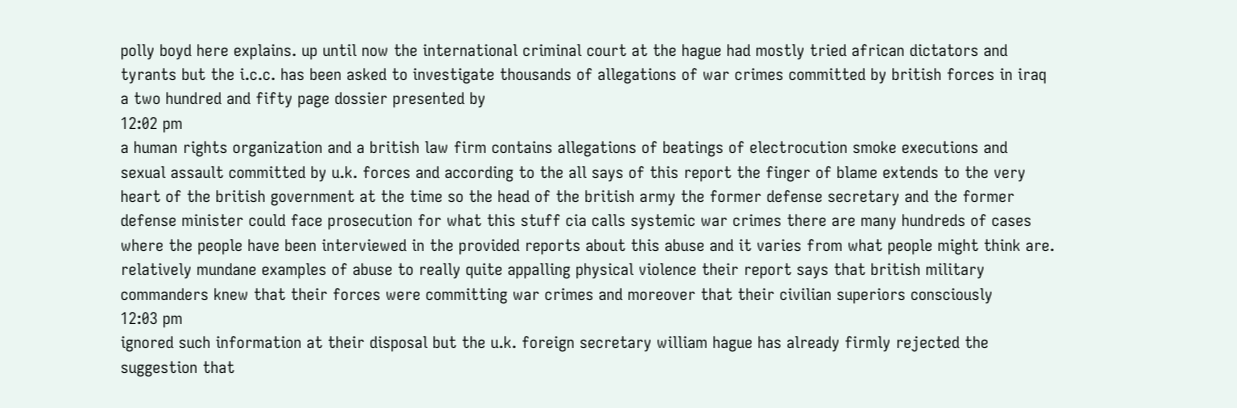polly boyd here explains. up until now the international criminal court at the hague had mostly tried african dictators and tyrants but the i.c.c. has been asked to investigate thousands of allegations of war crimes committed by british forces in iraq a two hundred and fifty page dossier presented by
12:02 pm
a human rights organization and a british law firm contains allegations of beatings of electrocution smoke executions and sexual assault committed by u.k. forces and according to the all says of this report the finger of blame extends to the very heart of the british government at the time so the head of the british army the former defense secretary and the former defense minister could face prosecution for what this stuff cia calls systemic war crimes there are many hundreds of cases where the people have been interviewed in the provided reports about this abuse and it varies from what people might think are. relatively mundane examples of abuse to really quite appalling physical violence their report says that british military commanders knew that their forces were committing war crimes and moreover that their civilian superiors consciously
12:03 pm
ignored such information at their disposal but the u.k. foreign secretary william hague has already firmly rejected the suggestion that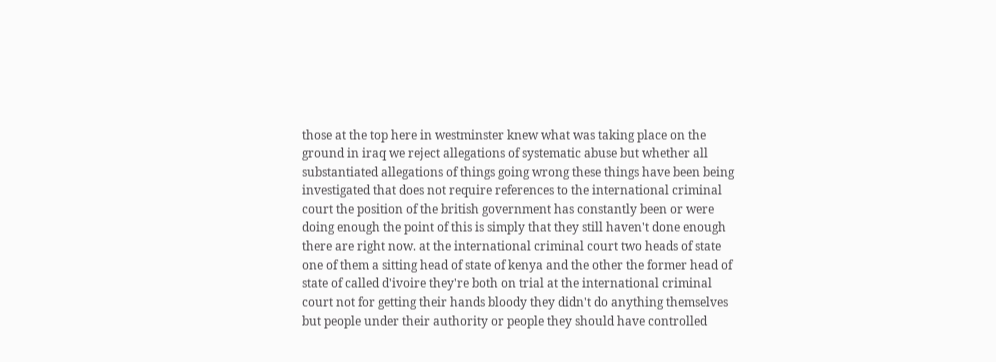those at the top here in westminster knew what was taking place on the ground in iraq we reject allegations of systematic abuse but whether all substantiated allegations of things going wrong these things have been being investigated that does not require references to the international criminal court the position of the british government has constantly been or were doing enough the point of this is simply that they still haven't done enough there are right now. at the international criminal court two heads of state one of them a sitting head of state of kenya and the other the former head of state of called d'ivoire they're both on trial at the international criminal court not for getting their hands bloody they didn't do anything themselves but people under their authority or people they should have controlled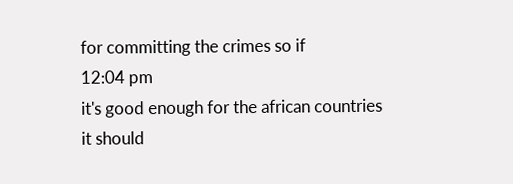for committing the crimes so if
12:04 pm
it's good enough for the african countries it should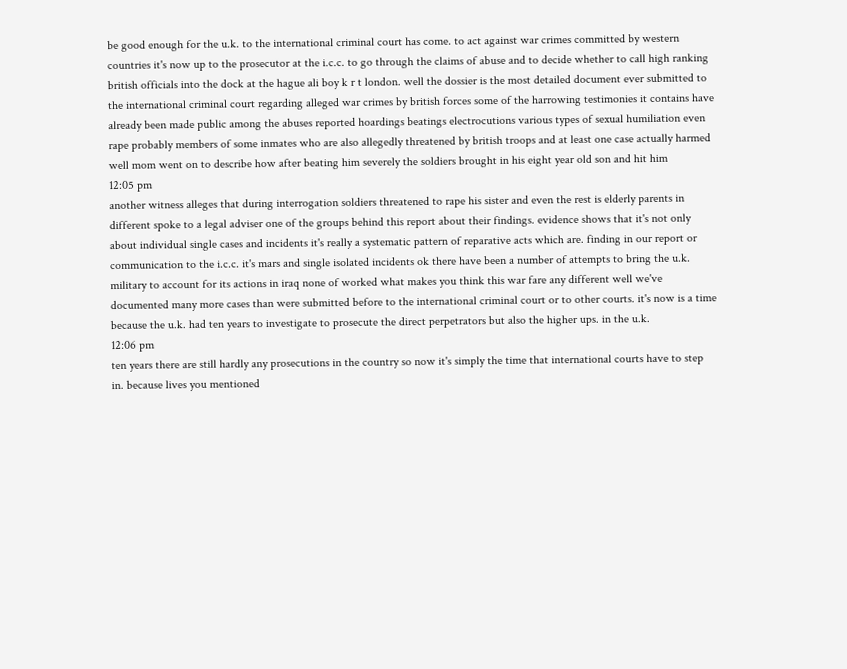be good enough for the u.k. to the international criminal court has come. to act against war crimes committed by western countries it's now up to the prosecutor at the i.c.c. to go through the claims of abuse and to decide whether to call high ranking british officials into the dock at the hague ali boy k r t london. well the dossier is the most detailed document ever submitted to the international criminal court regarding alleged war crimes by british forces some of the harrowing testimonies it contains have already been made public among the abuses reported hoardings beatings electrocutions various types of sexual humiliation even rape probably members of some inmates who are also allegedly threatened by british troops and at least one case actually harmed well mom went on to describe how after beating him severely the soldiers brought in his eight year old son and hit him
12:05 pm
another witness alleges that during interrogation soldiers threatened to rape his sister and even the rest is elderly parents in different spoke to a legal adviser one of the groups behind this report about their findings. evidence shows that it's not only about individual single cases and incidents it's really a systematic pattern of reparative acts which are. finding in our report or communication to the i.c.c. it's mars and single isolated incidents ok there have been a number of attempts to bring the u.k. military to account for its actions in iraq none of worked what makes you think this war fare any different well we've documented many more cases than were submitted before to the international criminal court or to other courts. it's now is a time because the u.k. had ten years to investigate to prosecute the direct perpetrators but also the higher ups. in the u.k.
12:06 pm
ten years there are still hardly any prosecutions in the country so now it's simply the time that international courts have to step in. because lives you mentioned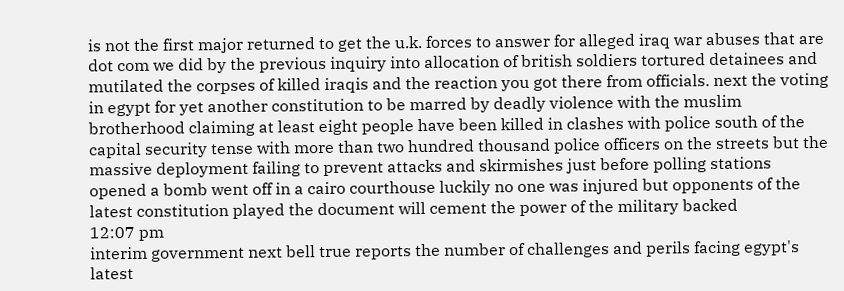is not the first major returned to get the u.k. forces to answer for alleged iraq war abuses that are dot com we did by the previous inquiry into allocation of british soldiers tortured detainees and mutilated the corpses of killed iraqis and the reaction you got there from officials. next the voting in egypt for yet another constitution to be marred by deadly violence with the muslim brotherhood claiming at least eight people have been killed in clashes with police south of the capital security tense with more than two hundred thousand police officers on the streets but the massive deployment failing to prevent attacks and skirmishes just before polling stations opened a bomb went off in a cairo courthouse luckily no one was injured but opponents of the latest constitution played the document will cement the power of the military backed
12:07 pm
interim government next bell true reports the number of challenges and perils facing egypt's latest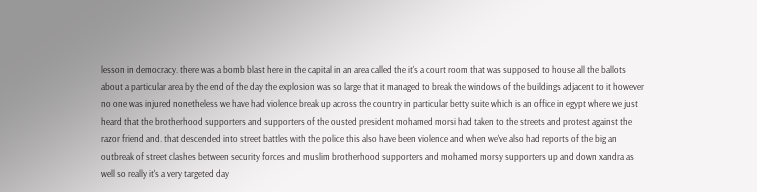lesson in democracy. there was a bomb blast here in the capital in an area called the it's a court room that was supposed to house all the ballots about a particular area by the end of the day the explosion was so large that it managed to break the windows of the buildings adjacent to it however no one was injured nonetheless we have had violence break up across the country in particular betty suite which is an office in egypt where we just heard that the brotherhood supporters and supporters of the ousted president mohamed morsi had taken to the streets and protest against the razor friend and. that descended into street battles with the police this also have been violence and when we've also had reports of the big an outbreak of street clashes between security forces and muslim brotherhood supporters and mohamed morsy supporters up and down xandra as well so really it's a very targeted day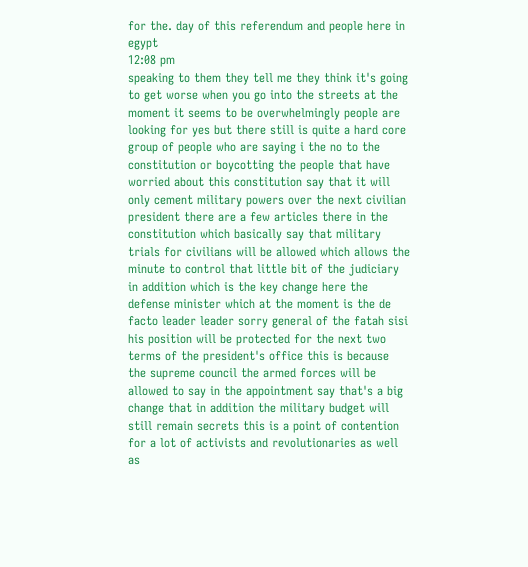for the. day of this referendum and people here in egypt
12:08 pm
speaking to them they tell me they think it's going to get worse when you go into the streets at the moment it seems to be overwhelmingly people are looking for yes but there still is quite a hard core group of people who are saying i the no to the constitution or boycotting the people that have worried about this constitution say that it will only cement military powers over the next civilian president there are a few articles there in the constitution which basically say that military trials for civilians will be allowed which allows the minute to control that little bit of the judiciary in addition which is the key change here the defense minister which at the moment is the de facto leader leader sorry general of the fatah sisi his position will be protected for the next two terms of the president's office this is because the supreme council the armed forces will be allowed to say in the appointment say that's a big change that in addition the military budget will still remain secrets this is a point of contention for a lot of activists and revolutionaries as well as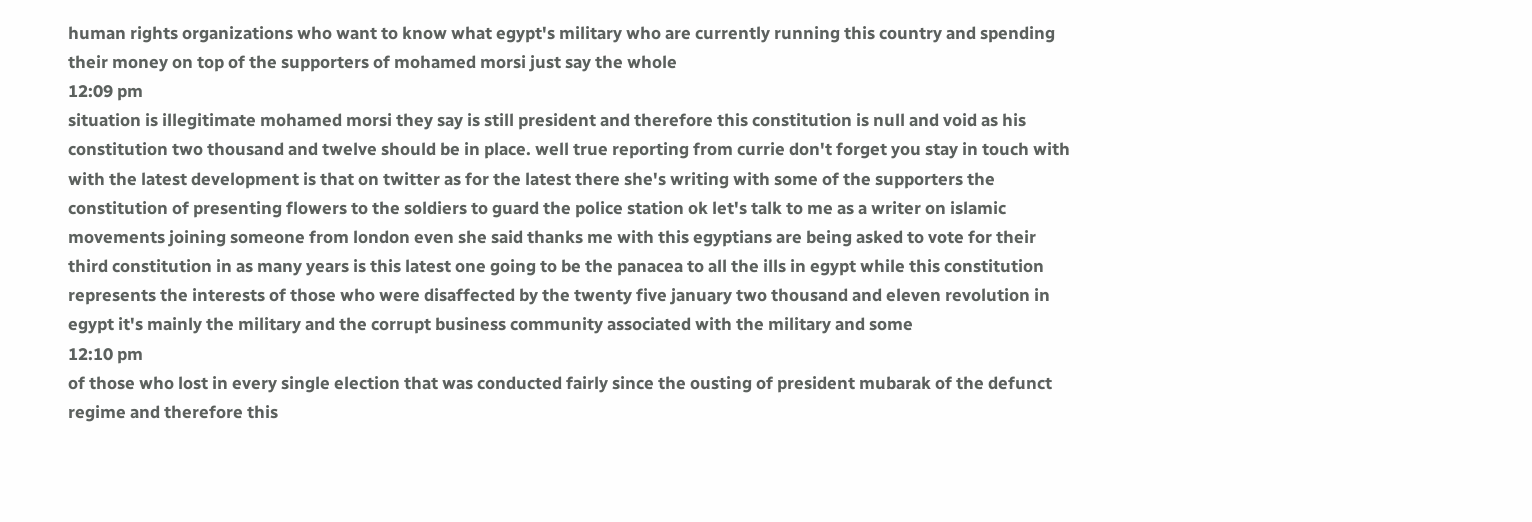human rights organizations who want to know what egypt's military who are currently running this country and spending their money on top of the supporters of mohamed morsi just say the whole
12:09 pm
situation is illegitimate mohamed morsi they say is still president and therefore this constitution is null and void as his constitution two thousand and twelve should be in place. well true reporting from currie don't forget you stay in touch with with the latest development is that on twitter as for the latest there she's writing with some of the supporters the constitution of presenting flowers to the soldiers to guard the police station ok let's talk to me as a writer on islamic movements joining someone from london even she said thanks me with this egyptians are being asked to vote for their third constitution in as many years is this latest one going to be the panacea to all the ills in egypt while this constitution represents the interests of those who were disaffected by the twenty five january two thousand and eleven revolution in egypt it's mainly the military and the corrupt business community associated with the military and some
12:10 pm
of those who lost in every single election that was conducted fairly since the ousting of president mubarak of the defunct regime and therefore this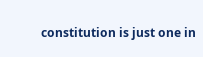constitution is just one in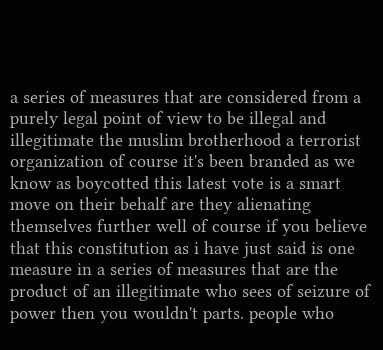a series of measures that are considered from a purely legal point of view to be illegal and illegitimate the muslim brotherhood a terrorist organization of course it's been branded as we know as boycotted this latest vote is a smart move on their behalf are they alienating themselves further well of course if you believe that this constitution as i have just said is one measure in a series of measures that are the product of an illegitimate who sees of seizure of power then you wouldn't parts. people who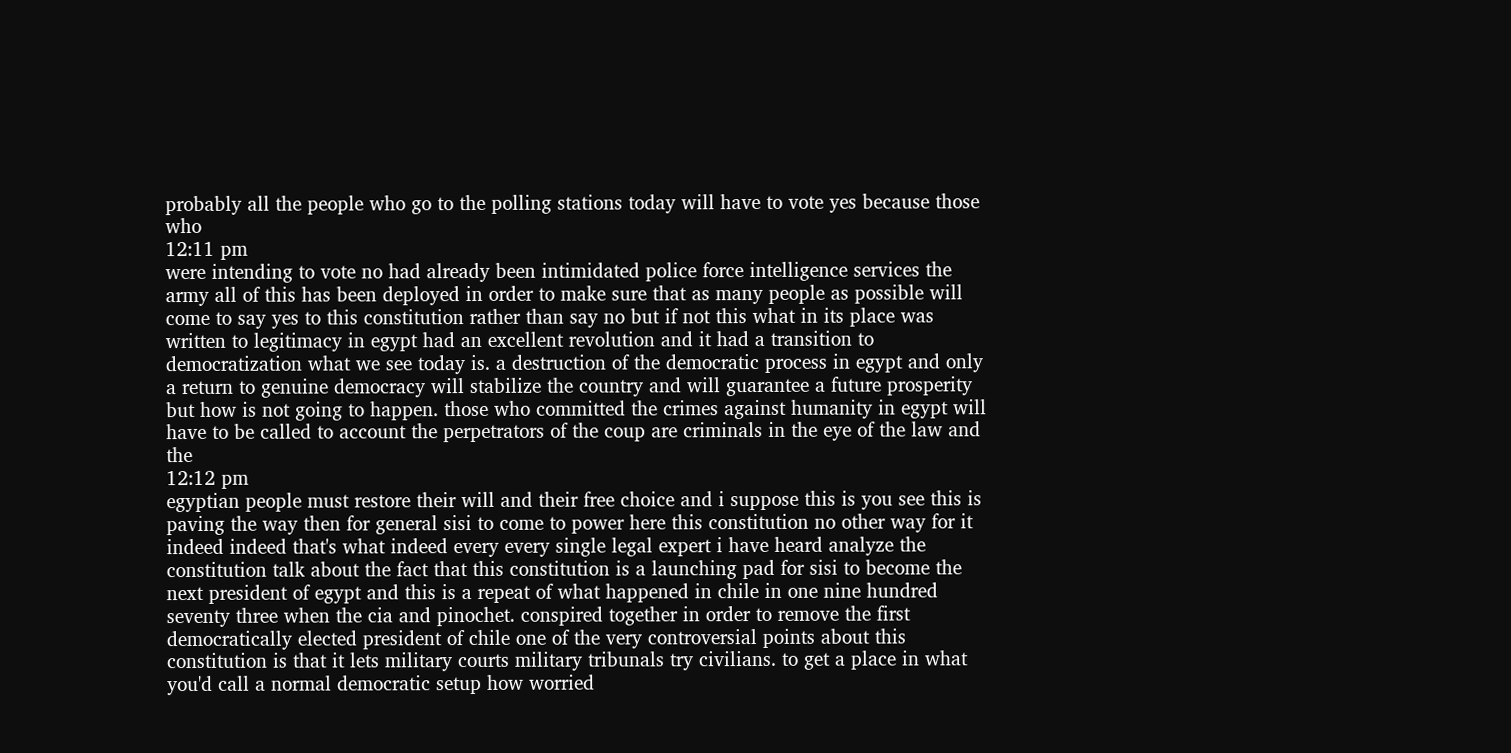probably all the people who go to the polling stations today will have to vote yes because those who
12:11 pm
were intending to vote no had already been intimidated police force intelligence services the army all of this has been deployed in order to make sure that as many people as possible will come to say yes to this constitution rather than say no but if not this what in its place was written to legitimacy in egypt had an excellent revolution and it had a transition to democratization what we see today is. a destruction of the democratic process in egypt and only a return to genuine democracy will stabilize the country and will guarantee a future prosperity but how is not going to happen. those who committed the crimes against humanity in egypt will have to be called to account the perpetrators of the coup are criminals in the eye of the law and the
12:12 pm
egyptian people must restore their will and their free choice and i suppose this is you see this is paving the way then for general sisi to come to power here this constitution no other way for it indeed indeed that's what indeed every every single legal expert i have heard analyze the constitution talk about the fact that this constitution is a launching pad for sisi to become the next president of egypt and this is a repeat of what happened in chile in one nine hundred seventy three when the cia and pinochet. conspired together in order to remove the first democratically elected president of chile one of the very controversial points about this constitution is that it lets military courts military tribunals try civilians. to get a place in what you'd call a normal democratic setup how worried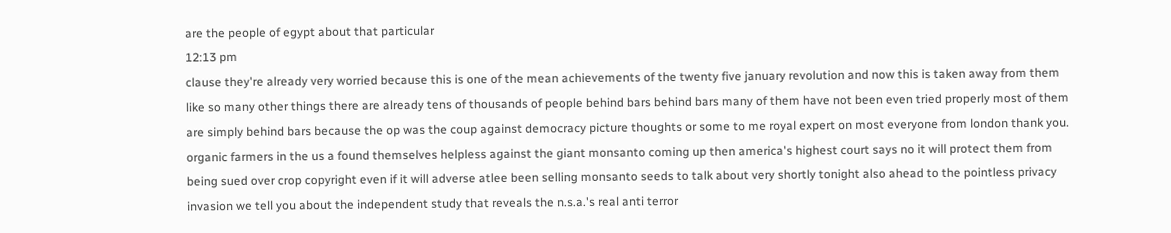are the people of egypt about that particular
12:13 pm
clause they're already very worried because this is one of the mean achievements of the twenty five january revolution and now this is taken away from them like so many other things there are already tens of thousands of people behind bars behind bars many of them have not been even tried properly most of them are simply behind bars because the op was the coup against democracy picture thoughts or some to me royal expert on most everyone from london thank you. organic farmers in the us a found themselves helpless against the giant monsanto coming up then america's highest court says no it will protect them from being sued over crop copyright even if it will adverse atlee been selling monsanto seeds to talk about very shortly tonight also ahead to the pointless privacy invasion we tell you about the independent study that reveals the n.s.a.'s real anti terror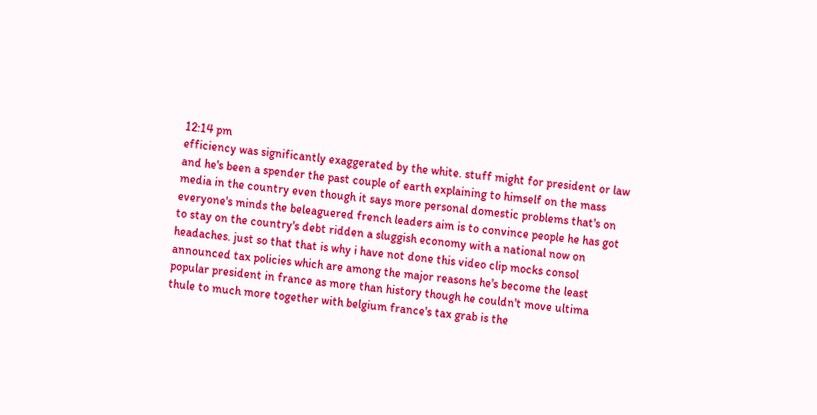12:14 pm
efficiency was significantly exaggerated by the white. stuff might for president or law and he's been a spender the past couple of earth explaining to himself on the mass media in the country even though it says more personal domestic problems that's on everyone's minds the beleaguered french leaders aim is to convince people he has got to stay on the country's debt ridden a sluggish economy with a national now on headaches. just so that that is why i have not done this video clip mocks consol announced tax policies which are among the major reasons he's become the least popular president in france as more than history though he couldn't move ultima thule to much more together with belgium france's tax grab is the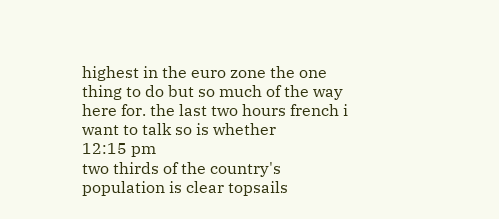highest in the euro zone the one thing to do but so much of the way here for. the last two hours french i want to talk so is whether
12:15 pm
two thirds of the country's population is clear topsails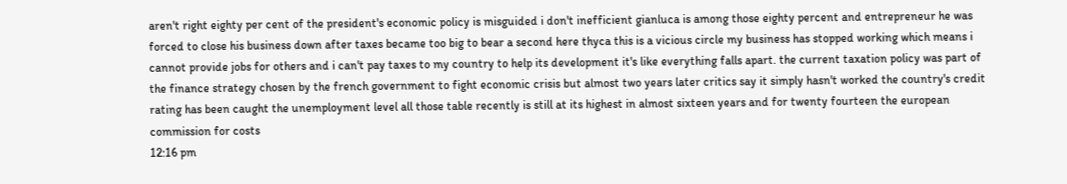aren't right eighty per cent of the president's economic policy is misguided i don't inefficient gianluca is among those eighty percent and entrepreneur he was forced to close his business down after taxes became too big to bear a second here thyca this is a vicious circle my business has stopped working which means i cannot provide jobs for others and i can't pay taxes to my country to help its development it's like everything falls apart. the current taxation policy was part of the finance strategy chosen by the french government to fight economic crisis but almost two years later critics say it simply hasn't worked the country's credit rating has been caught the unemployment level all those table recently is still at its highest in almost sixteen years and for twenty fourteen the european commission for costs
12:16 pm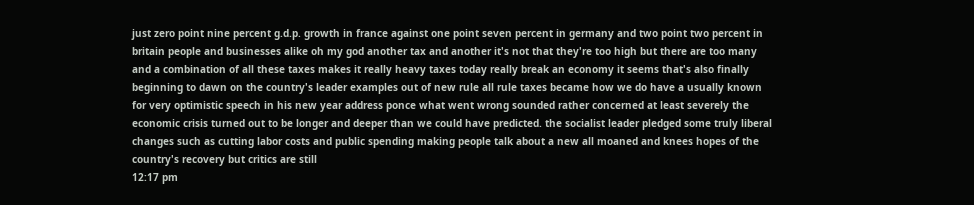just zero point nine percent g.d.p. growth in france against one point seven percent in germany and two point two percent in britain people and businesses alike oh my god another tax and another it's not that they're too high but there are too many and a combination of all these taxes makes it really heavy taxes today really break an economy it seems that's also finally beginning to dawn on the country's leader examples out of new rule all rule taxes became how we do have a usually known for very optimistic speech in his new year address ponce what went wrong sounded rather concerned at least severely the economic crisis turned out to be longer and deeper than we could have predicted. the socialist leader pledged some truly liberal changes such as cutting labor costs and public spending making people talk about a new all moaned and knees hopes of the country's recovery but critics are still
12:17 pm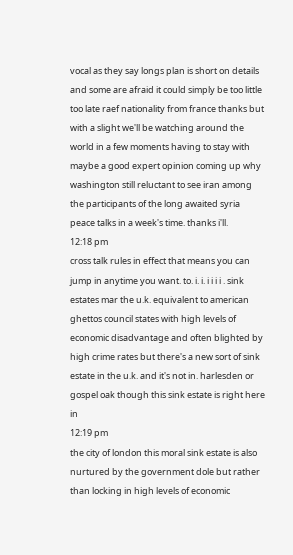vocal as they say longs plan is short on details and some are afraid it could simply be too little too late raef nationality from france thanks but with a slight we'll be watching around the world in a few moments having to stay with maybe a good expert opinion coming up why washington still reluctant to see iran among the participants of the long awaited syria peace talks in a week's time. thanks i'll.
12:18 pm
cross talk rules in effect that means you can jump in anytime you want. to. i. i. i i i i . sink estates mar the u.k. equivalent to american ghettos council states with high levels of economic disadvantage and often blighted by high crime rates but there's a new sort of sink estate in the u.k. and it's not in. harlesden or gospel oak though this sink estate is right here in
12:19 pm
the city of london this moral sink estate is also nurtured by the government dole but rather than locking in high levels of economic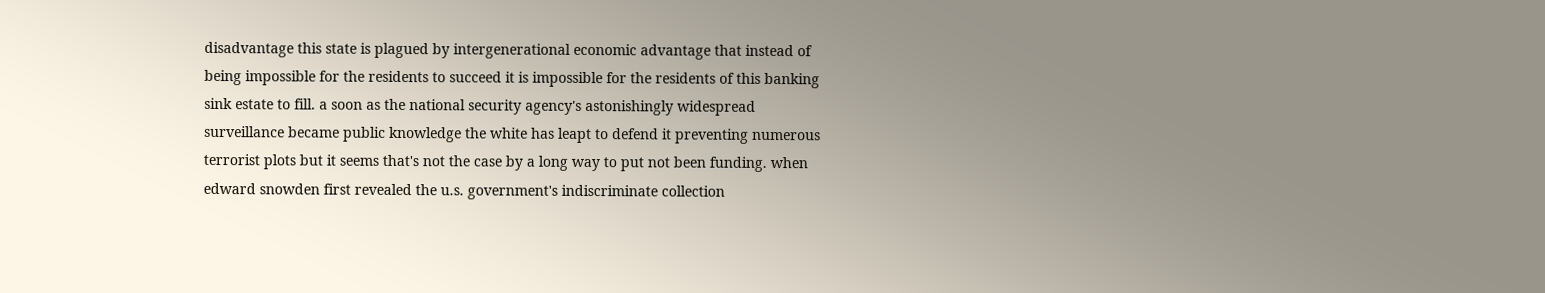disadvantage this state is plagued by intergenerational economic advantage that instead of being impossible for the residents to succeed it is impossible for the residents of this banking sink estate to fill. a soon as the national security agency's astonishingly widespread surveillance became public knowledge the white has leapt to defend it preventing numerous terrorist plots but it seems that's not the case by a long way to put not been funding. when edward snowden first revealed the u.s. government's indiscriminate collection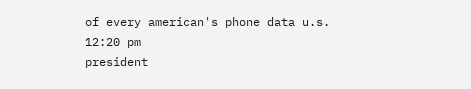of every american's phone data u.s.
12:20 pm
president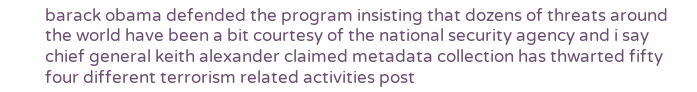barack obama defended the program insisting that dozens of threats around the world have been a bit courtesy of the national security agency and i say chief general keith alexander claimed metadata collection has thwarted fifty four different terrorism related activities post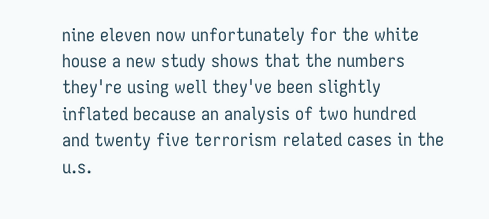nine eleven now unfortunately for the white house a new study shows that the numbers they're using well they've been slightly inflated because an analysis of two hundred and twenty five terrorism related cases in the u.s.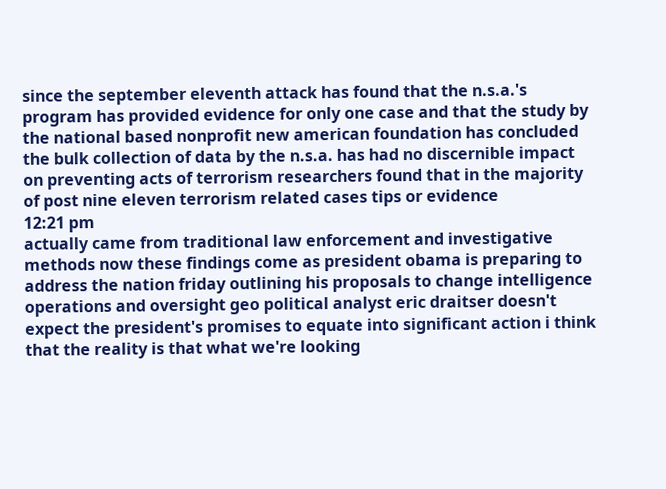since the september eleventh attack has found that the n.s.a.'s program has provided evidence for only one case and that the study by the national based nonprofit new american foundation has concluded the bulk collection of data by the n.s.a. has had no discernible impact on preventing acts of terrorism researchers found that in the majority of post nine eleven terrorism related cases tips or evidence
12:21 pm
actually came from traditional law enforcement and investigative methods now these findings come as president obama is preparing to address the nation friday outlining his proposals to change intelligence operations and oversight geo political analyst eric draitser doesn't expect the president's promises to equate into significant action i think that the reality is that what we're looking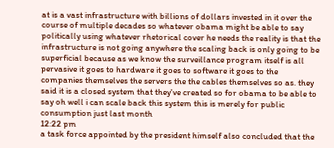at is a vast infrastructure with billions of dollars invested in it over the course of multiple decades so whatever obama might be able to say politically using whatever rhetorical cover he needs the reality is that the infrastructure is not going anywhere the scaling back is only going to be superficial because as we know the surveillance program itself is all pervasive it goes to hardware it goes to software it goes to the companies themselves the servers the the cables themselves so as. they said it is a closed system that they've created so for obama to be able to say oh well i can scale back this system this is merely for public consumption just last month
12:22 pm
a task force appointed by the president himself also concluded that the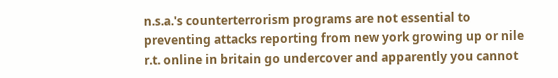n.s.a.'s counterterrorism programs are not essential to preventing attacks reporting from new york growing up or nile r.t. online in britain go undercover and apparently you cannot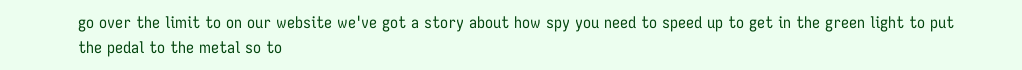go over the limit to on our website we've got a story about how spy you need to speed up to get in the green light to put the pedal to the metal so to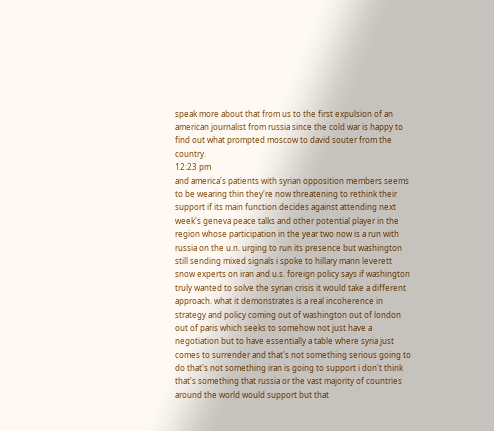speak more about that from us to the first expulsion of an american journalist from russia since the cold war is happy to find out what prompted moscow to david souter from the country.
12:23 pm
and america's patients with syrian opposition members seems to be wearing thin they're now threatening to rethink their support if its main function decides against attending next week's geneva peace talks and other potential player in the region whose participation in the year two now is a run with russia on the u.n. urging to run its presence but washington still sending mixed signals i spoke to hillary mann leverett snow experts on iran and u.s. foreign policy says if washington truly wanted to solve the syrian crisis it would take a different approach. what it demonstrates is a real incoherence in strategy and policy coming out of washington out of london out of paris which seeks to somehow not just have a negotiation but to have essentially a table where syria just comes to surrender and that's not something serious going to do that's not something iran is going to support i don't think that's something that russia or the vast majority of countries around the world would support but that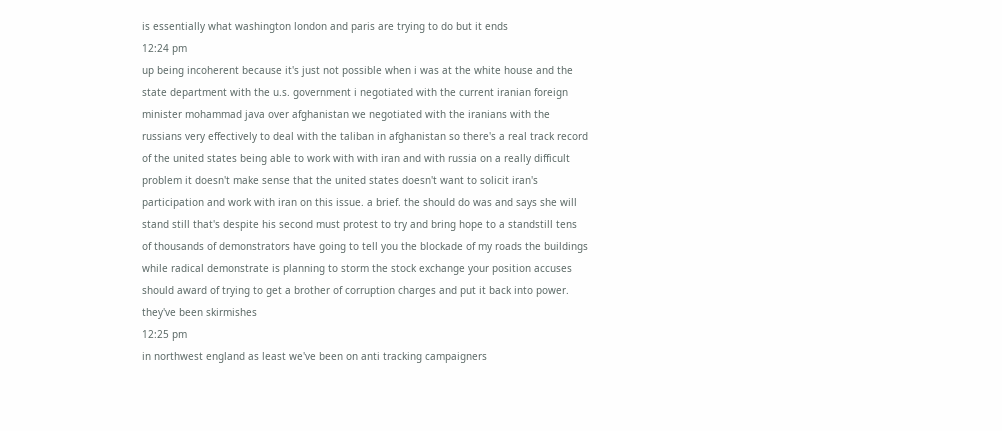is essentially what washington london and paris are trying to do but it ends
12:24 pm
up being incoherent because it's just not possible when i was at the white house and the state department with the u.s. government i negotiated with the current iranian foreign minister mohammad java over afghanistan we negotiated with the iranians with the russians very effectively to deal with the taliban in afghanistan so there's a real track record of the united states being able to work with with iran and with russia on a really difficult problem it doesn't make sense that the united states doesn't want to solicit iran's participation and work with iran on this issue. a brief. the should do was and says she will stand still that's despite his second must protest to try and bring hope to a standstill tens of thousands of demonstrators have going to tell you the blockade of my roads the buildings while radical demonstrate is planning to storm the stock exchange your position accuses should award of trying to get a brother of corruption charges and put it back into power. they've been skirmishes
12:25 pm
in northwest england as least we've been on anti tracking campaigners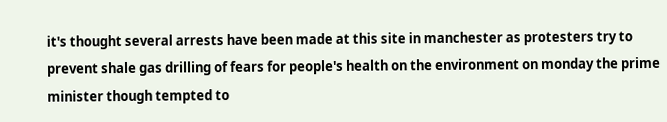it's thought several arrests have been made at this site in manchester as protesters try to prevent shale gas drilling of fears for people's health on the environment on monday the prime minister though tempted to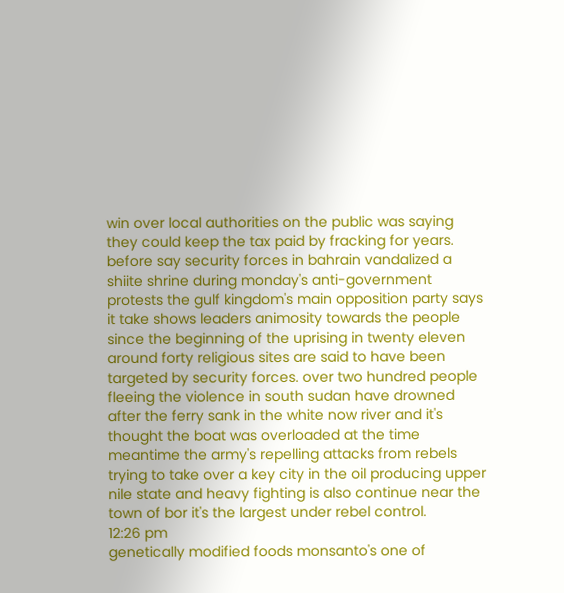win over local authorities on the public was saying they could keep the tax paid by fracking for years. before say security forces in bahrain vandalized a shiite shrine during monday's anti-government protests the gulf kingdom's main opposition party says it take shows leaders animosity towards the people since the beginning of the uprising in twenty eleven around forty religious sites are said to have been targeted by security forces. over two hundred people fleeing the violence in south sudan have drowned after the ferry sank in the white now river and it's thought the boat was overloaded at the time meantime the army's repelling attacks from rebels trying to take over a key city in the oil producing upper nile state and heavy fighting is also continue near the town of bor it's the largest under rebel control.
12:26 pm
genetically modified foods monsanto's one of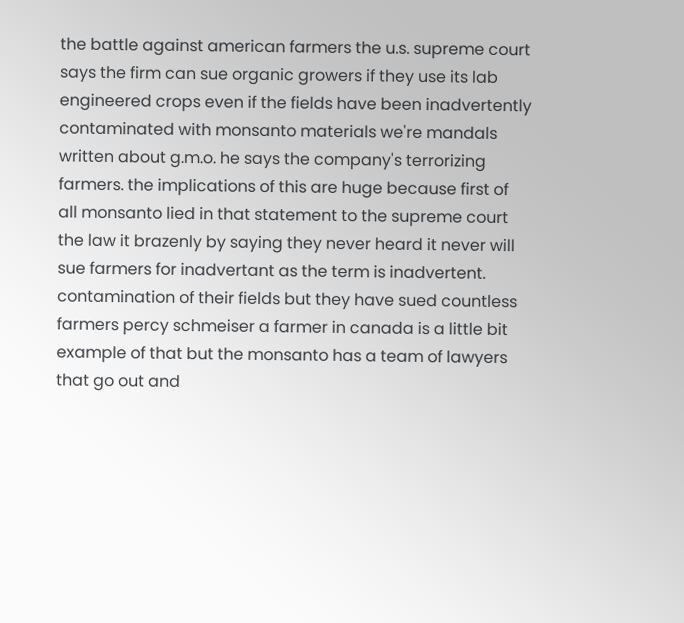the battle against american farmers the u.s. supreme court says the firm can sue organic growers if they use its lab engineered crops even if the fields have been inadvertently contaminated with monsanto materials we're mandals written about g.m.o. he says the company's terrorizing farmers. the implications of this are huge because first of all monsanto lied in that statement to the supreme court the law it brazenly by saying they never heard it never will sue farmers for inadvertant as the term is inadvertent. contamination of their fields but they have sued countless farmers percy schmeiser a farmer in canada is a little bit example of that but the monsanto has a team of lawyers that go out and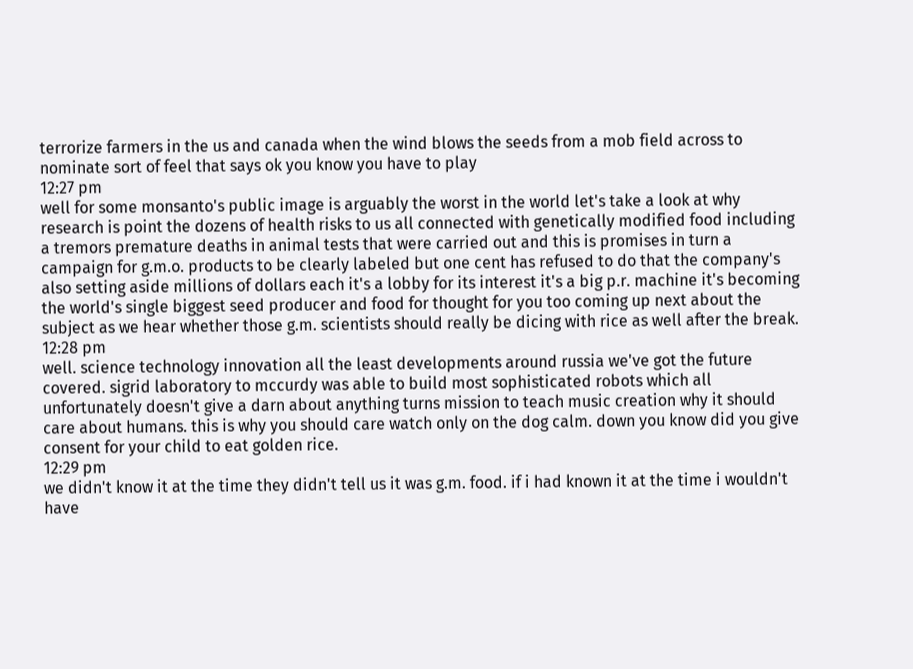terrorize farmers in the us and canada when the wind blows the seeds from a mob field across to nominate sort of feel that says ok you know you have to play
12:27 pm
well for some monsanto's public image is arguably the worst in the world let's take a look at why research is point the dozens of health risks to us all connected with genetically modified food including a tremors premature deaths in animal tests that were carried out and this is promises in turn a campaign for g.m.o. products to be clearly labeled but one cent has refused to do that the company's also setting aside millions of dollars each it's a lobby for its interest it's a big p.r. machine it's becoming the world's single biggest seed producer and food for thought for you too coming up next about the subject as we hear whether those g.m. scientists should really be dicing with rice as well after the break.
12:28 pm
well. science technology innovation all the least developments around russia we've got the future covered. sigrid laboratory to mccurdy was able to build most sophisticated robots which all unfortunately doesn't give a darn about anything turns mission to teach music creation why it should care about humans. this is why you should care watch only on the dog calm. down you know did you give consent for your child to eat golden rice.
12:29 pm
we didn't know it at the time they didn't tell us it was g.m. food. if i had known it at the time i wouldn't have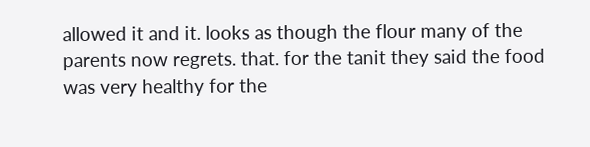allowed it and it. looks as though the flour many of the parents now regrets. that. for the tanit they said the food was very healthy for the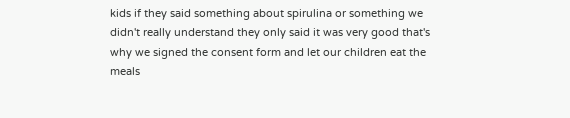kids if they said something about spirulina or something we didn't really understand they only said it was very good that's why we signed the consent form and let our children eat the meals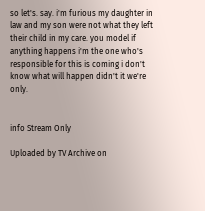so let's. say. i'm furious my daughter in law and my son were not what they left their child in my care. you model if anything happens i'm the one who's responsible for this is coming i don't know what will happen didn't it we're only.


info Stream Only

Uploaded by TV Archive on